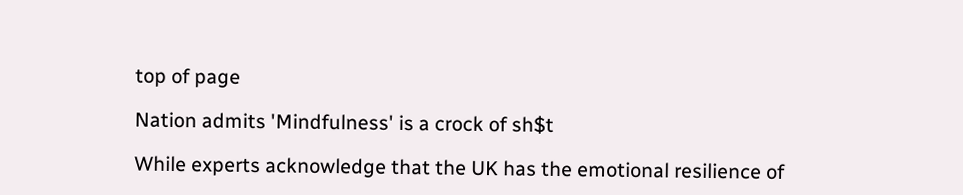top of page

Nation admits 'Mindfulness' is a crock of sh$t

While experts acknowledge that the UK has the emotional resilience of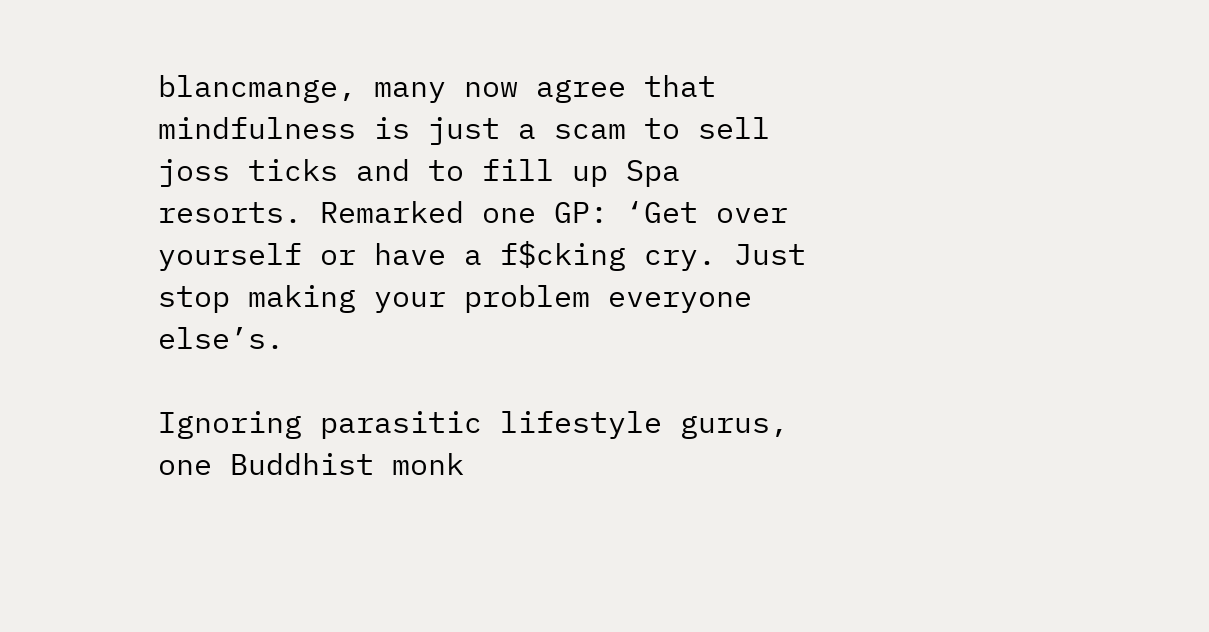blancmange, many now agree that mindfulness is just a scam to sell joss ticks and to fill up Spa resorts. Remarked one GP: ‘Get over yourself or have a f$cking cry. Just stop making your problem everyone else’s.

Ignoring parasitic lifestyle gurus, one Buddhist monk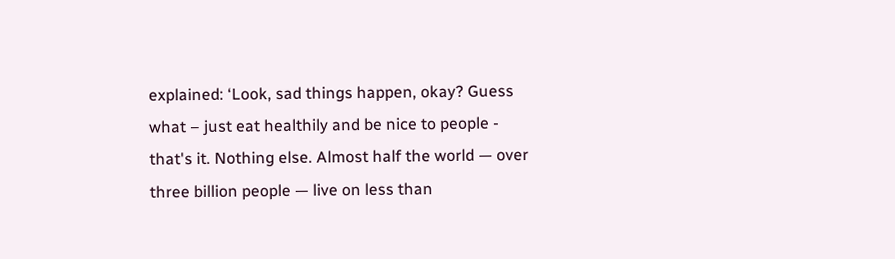explained: ‘Look, sad things happen, okay? Guess what – just eat healthily and be nice to people - that's it. Nothing else. Almost half the world — over three billion people — live on less than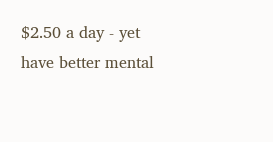$2.50 a day - yet have better mental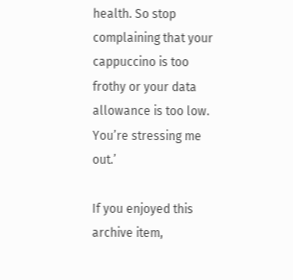health. So stop complaining that your cappuccino is too frothy or your data allowance is too low. You’re stressing me out.’

If you enjoyed this archive item,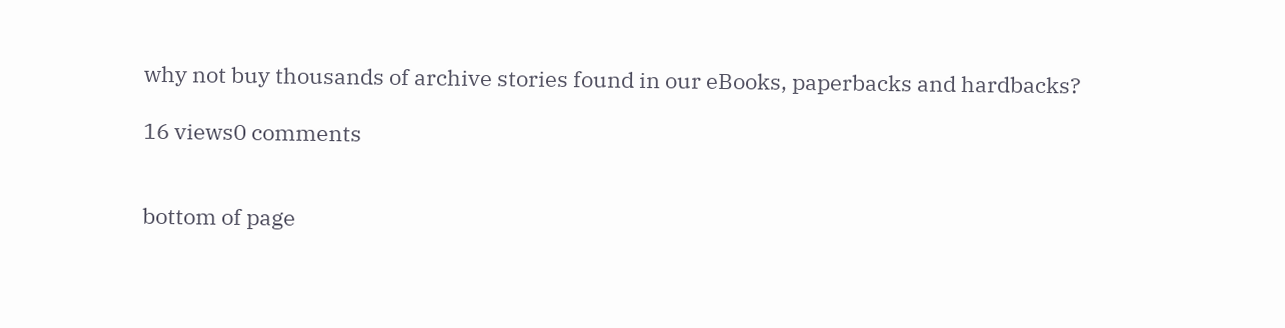why not buy thousands of archive stories found in our eBooks, paperbacks and hardbacks?

16 views0 comments


bottom of page